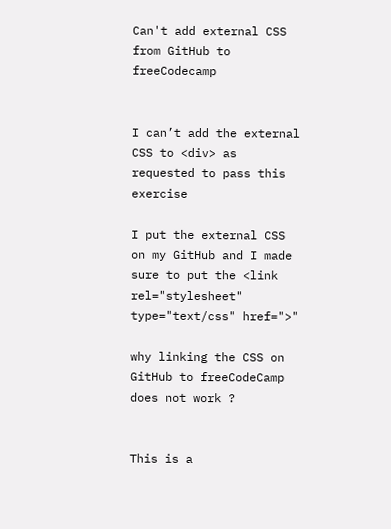Can't add external CSS from GitHub to freeCodecamp


I can’t add the external CSS to <div> as requested to pass this exercise

I put the external CSS on my GitHub and I made sure to put the <link rel="stylesheet" type="text/css" href=">"

why linking the CSS on GitHub to freeCodeCamp does not work ?


This is a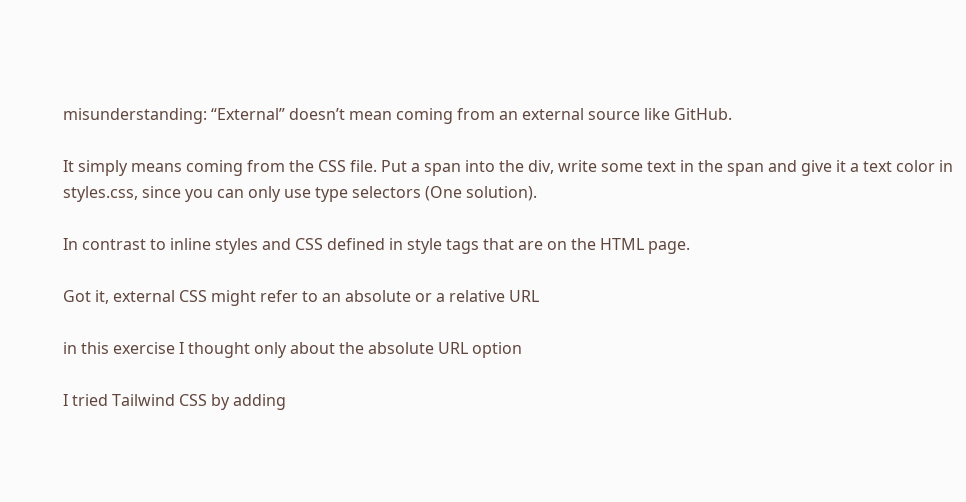misunderstanding: “External” doesn’t mean coming from an external source like GitHub.

It simply means coming from the CSS file. Put a span into the div, write some text in the span and give it a text color in styles.css, since you can only use type selectors (One solution).

In contrast to inline styles and CSS defined in style tags that are on the HTML page.

Got it, external CSS might refer to an absolute or a relative URL

in this exercise I thought only about the absolute URL option

I tried Tailwind CSS by adding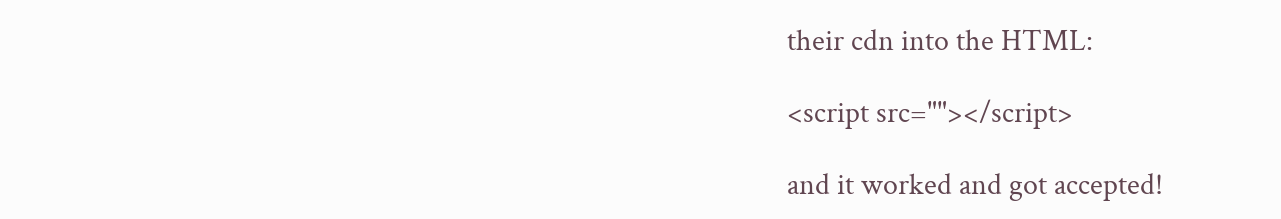their cdn into the HTML:

<script src=""></script>

and it worked and got accepted!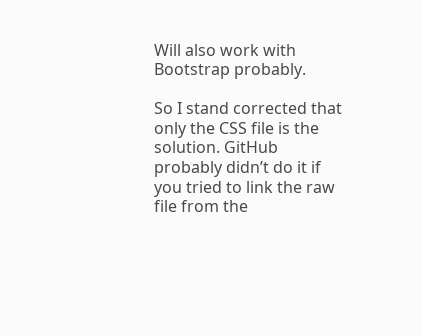Will also work with Bootstrap probably.

So I stand corrected that only the CSS file is the solution. GitHub probably didn’t do it if you tried to link the raw file from the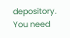depository. You need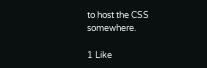to host the CSS somewhere.

1 Like